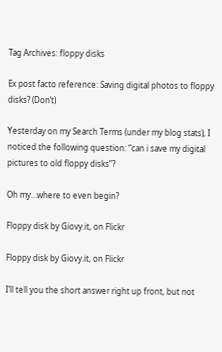Tag Archives: floppy disks

Ex post facto reference: Saving digital photos to floppy disks? (Don’t)

Yesterday on my Search Terms (under my blog stats), I noticed the following question: “can i save my digital pictures to old floppy disks”?

Oh my…where to even begin?

Floppy disk by Giovy.it, on Flickr

Floppy disk by Giovy.it, on Flickr

I’ll tell you the short answer right up front, but not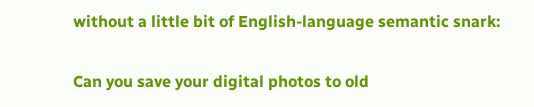without a little bit of English-language semantic snark:

Can you save your digital photos to old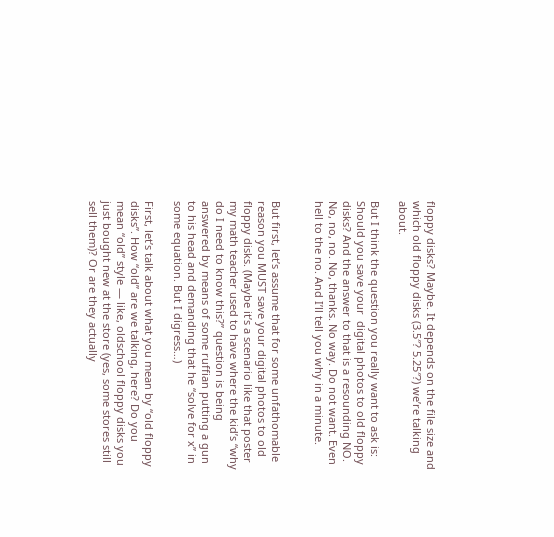floppy disks? Maybe. It depends on the file size and which old floppy disks (3.5″? 5.25″?) we’re talking about.

But I think the question you really want to ask is: Should you save your  digital photos to old floppy disks? And the answer to that is a resounding NO. No, no, no. No, thanks. No way. Do not want. Even hell to the no. And I’ll tell you why in a minute.


But first, let’s assume that for some unfathomable reason you MUST save your digital photos to old floppy disks. (Maybe it’s a scenario like that poster my math teacher used to have where the kid’s “why do I need to know this?” question is being answered by means of some ruffian putting a gun to his head and demanding that he “solve for x” in some equation. But I digress…)

First, let’s talk about what you mean by “old floppy disks”. How “old” are we talking, here? Do you mean “old” style — like, oldschool floppy disks you just bought new at the store (yes, some stores still sell them)? Or are they actually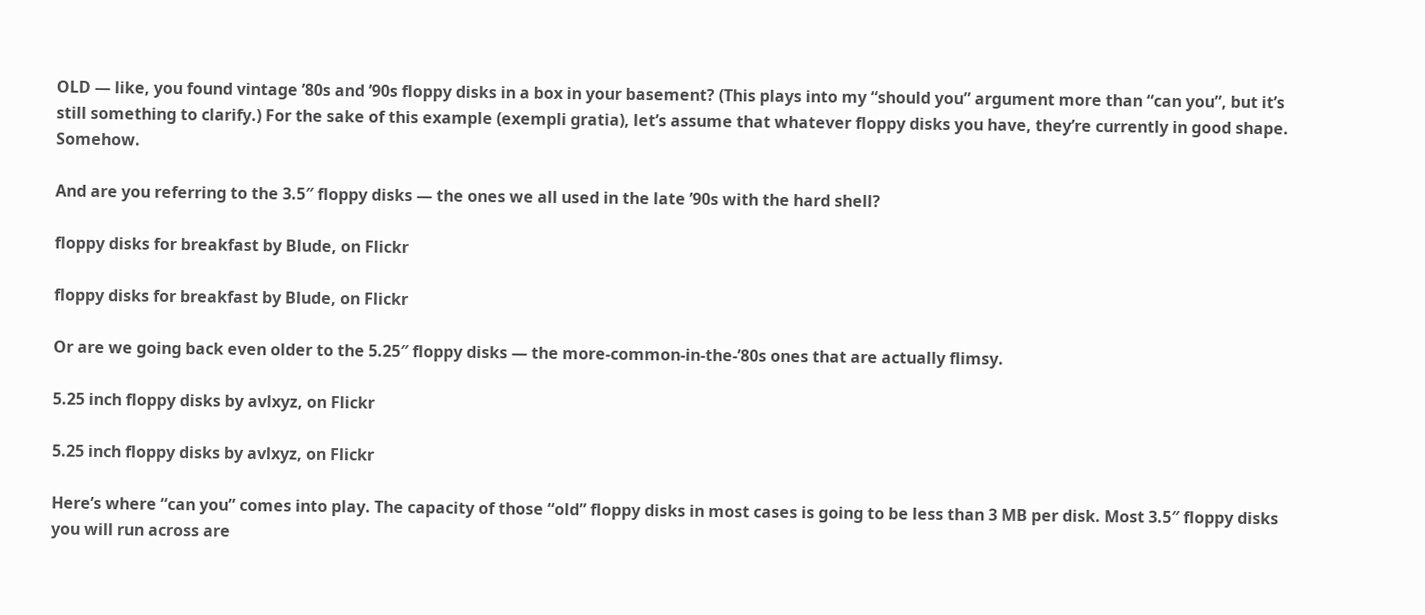OLD — like, you found vintage ’80s and ’90s floppy disks in a box in your basement? (This plays into my “should you” argument more than “can you”, but it’s still something to clarify.) For the sake of this example (exempli gratia), let’s assume that whatever floppy disks you have, they’re currently in good shape. Somehow.

And are you referring to the 3.5″ floppy disks — the ones we all used in the late ’90s with the hard shell?

floppy disks for breakfast by Blude, on Flickr

floppy disks for breakfast by Blude, on Flickr

Or are we going back even older to the 5.25″ floppy disks — the more-common-in-the-’80s ones that are actually flimsy.

5.25 inch floppy disks by avlxyz, on Flickr

5.25 inch floppy disks by avlxyz, on Flickr

Here’s where “can you” comes into play. The capacity of those “old” floppy disks in most cases is going to be less than 3 MB per disk. Most 3.5″ floppy disks you will run across are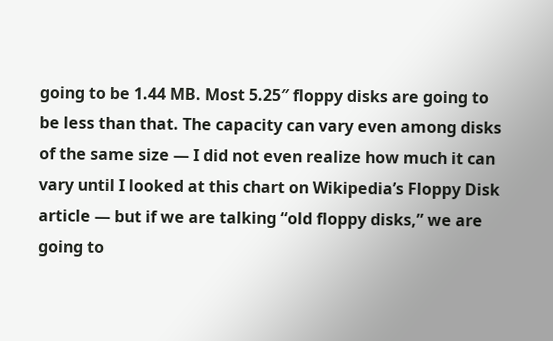going to be 1.44 MB. Most 5.25″ floppy disks are going to be less than that. The capacity can vary even among disks of the same size — I did not even realize how much it can vary until I looked at this chart on Wikipedia’s Floppy Disk article — but if we are talking “old floppy disks,” we are going to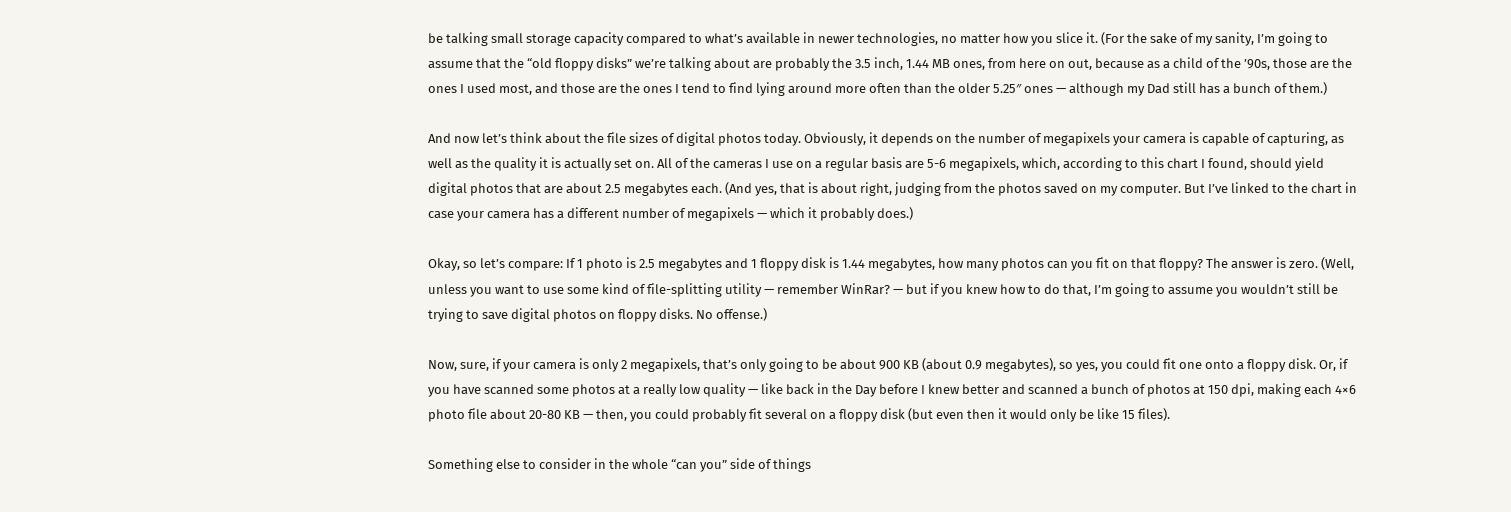be talking small storage capacity compared to what’s available in newer technologies, no matter how you slice it. (For the sake of my sanity, I’m going to assume that the “old floppy disks” we’re talking about are probably the 3.5 inch, 1.44 MB ones, from here on out, because as a child of the ’90s, those are the ones I used most, and those are the ones I tend to find lying around more often than the older 5.25″ ones — although my Dad still has a bunch of them.)

And now let’s think about the file sizes of digital photos today. Obviously, it depends on the number of megapixels your camera is capable of capturing, as well as the quality it is actually set on. All of the cameras I use on a regular basis are 5-6 megapixels, which, according to this chart I found, should yield digital photos that are about 2.5 megabytes each. (And yes, that is about right, judging from the photos saved on my computer. But I’ve linked to the chart in case your camera has a different number of megapixels — which it probably does.)

Okay, so let’s compare: If 1 photo is 2.5 megabytes and 1 floppy disk is 1.44 megabytes, how many photos can you fit on that floppy? The answer is zero. (Well, unless you want to use some kind of file-splitting utility — remember WinRar? — but if you knew how to do that, I’m going to assume you wouldn’t still be trying to save digital photos on floppy disks. No offense.)

Now, sure, if your camera is only 2 megapixels, that’s only going to be about 900 KB (about 0.9 megabytes), so yes, you could fit one onto a floppy disk. Or, if you have scanned some photos at a really low quality — like back in the Day before I knew better and scanned a bunch of photos at 150 dpi, making each 4×6 photo file about 20-80 KB — then, you could probably fit several on a floppy disk (but even then it would only be like 15 files).

Something else to consider in the whole “can you” side of things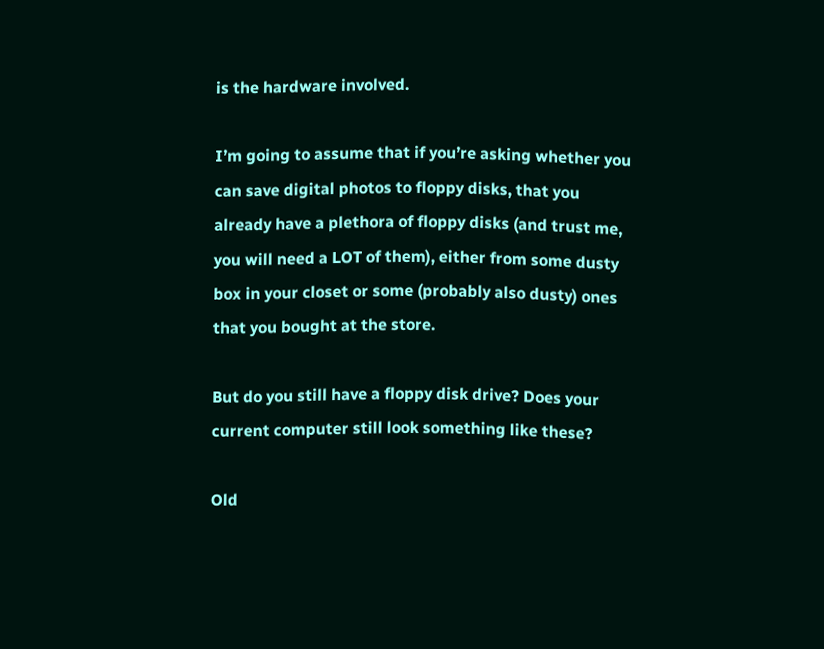is the hardware involved.

I’m going to assume that if you’re asking whether you can save digital photos to floppy disks, that you already have a plethora of floppy disks (and trust me, you will need a LOT of them), either from some dusty box in your closet or some (probably also dusty) ones that you bought at the store.

But do you still have a floppy disk drive? Does your current computer still look something like these?

Old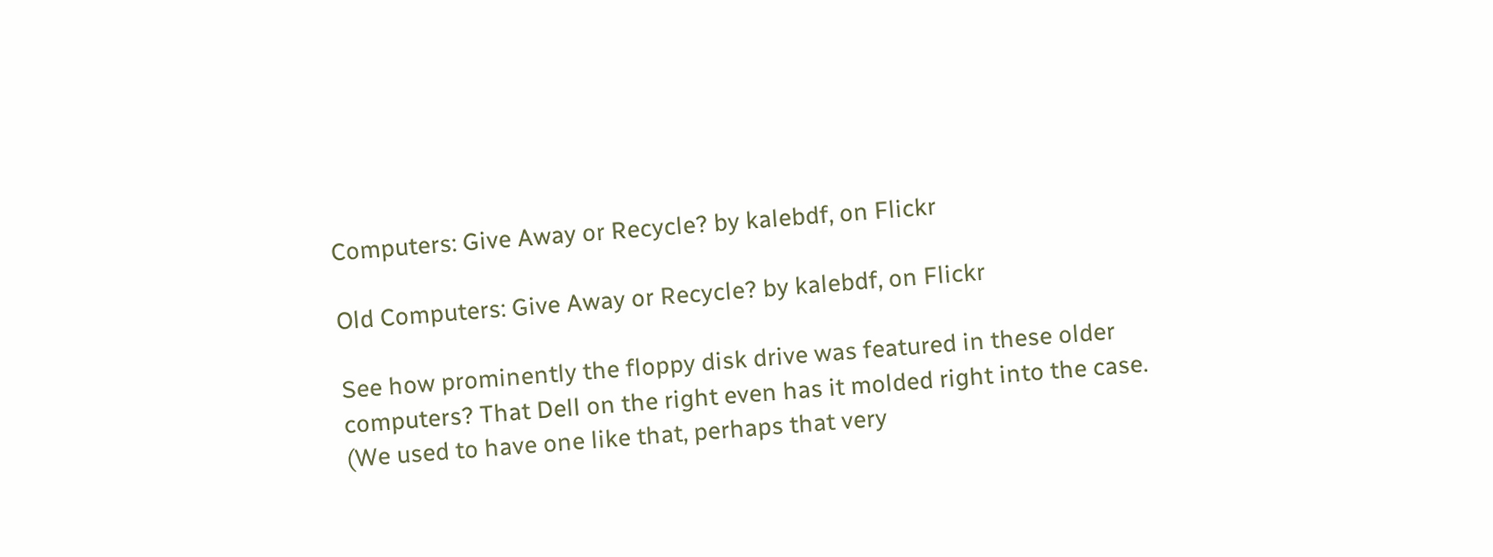Computers: Give Away or Recycle? by kalebdf, on Flickr

Old Computers: Give Away or Recycle? by kalebdf, on Flickr

See how prominently the floppy disk drive was featured in these older computers? That Dell on the right even has it molded right into the case. (We used to have one like that, perhaps that very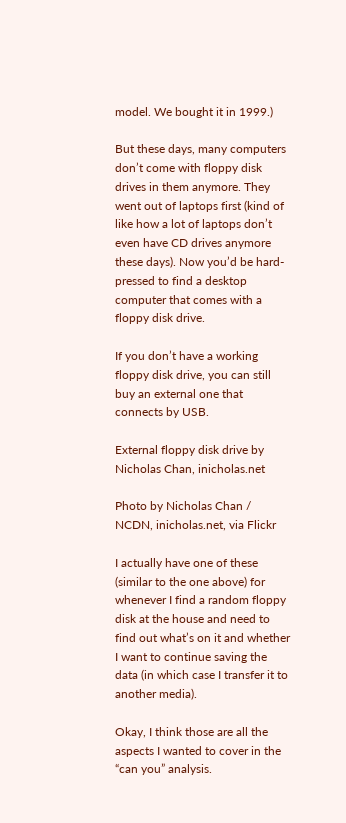model. We bought it in 1999.)

But these days, many computers don’t come with floppy disk drives in them anymore. They went out of laptops first (kind of like how a lot of laptops don’t even have CD drives anymore these days). Now you’d be hard-pressed to find a desktop computer that comes with a floppy disk drive.

If you don’t have a working floppy disk drive, you can still buy an external one that connects by USB.

External floppy disk drive by Nicholas Chan, inicholas.net

Photo by Nicholas Chan / NCDN, inicholas.net, via Flickr

I actually have one of these (similar to the one above) for whenever I find a random floppy disk at the house and need to find out what’s on it and whether I want to continue saving the data (in which case I transfer it to another media).

Okay, I think those are all the aspects I wanted to cover in the “can you” analysis.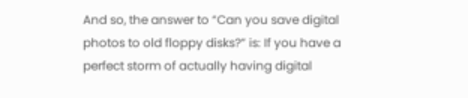And so, the answer to “Can you save digital photos to old floppy disks?” is: If you have a perfect storm of actually having digital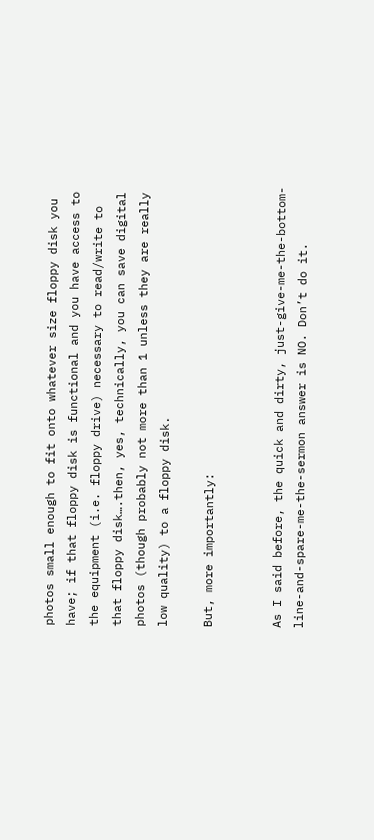photos small enough to fit onto whatever size floppy disk you have; if that floppy disk is functional and you have access to the equipment (i.e. floppy drive) necessary to read/write to that floppy disk….then, yes, technically, you can save digital photos (though probably not more than 1 unless they are really low quality) to a floppy disk.

But, more importantly:


As I said before, the quick and dirty, just-give-me-the-bottom-line-and-spare-me-the-sermon answer is NO. Don’t do it.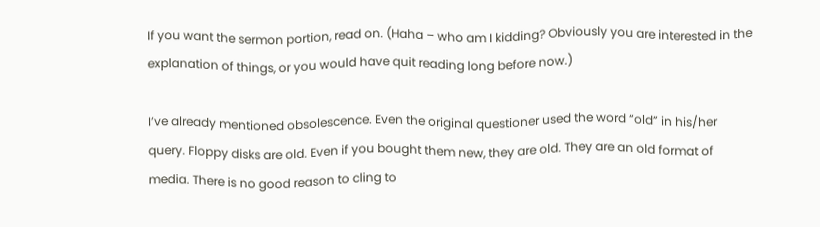If you want the sermon portion, read on. (Haha – who am I kidding? Obviously you are interested in the explanation of things, or you would have quit reading long before now.)

I’ve already mentioned obsolescence. Even the original questioner used the word “old” in his/her query. Floppy disks are old. Even if you bought them new, they are old. They are an old format of media. There is no good reason to cling to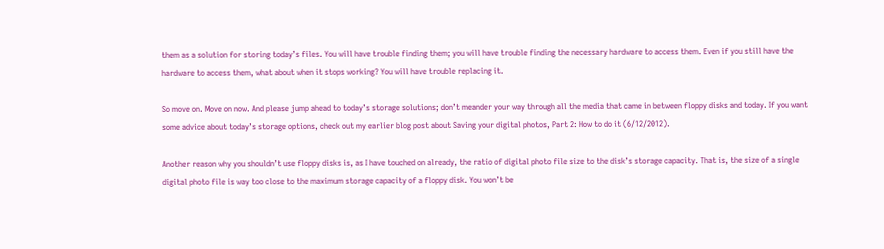them as a solution for storing today’s files. You will have trouble finding them; you will have trouble finding the necessary hardware to access them. Even if you still have the hardware to access them, what about when it stops working? You will have trouble replacing it.

So move on. Move on now. And please jump ahead to today’s storage solutions; don’t meander your way through all the media that came in between floppy disks and today. If you want some advice about today’s storage options, check out my earlier blog post about Saving your digital photos, Part 2: How to do it (6/12/2012).

Another reason why you shouldn’t use floppy disks is, as I have touched on already, the ratio of digital photo file size to the disk’s storage capacity. That is, the size of a single digital photo file is way too close to the maximum storage capacity of a floppy disk. You won’t be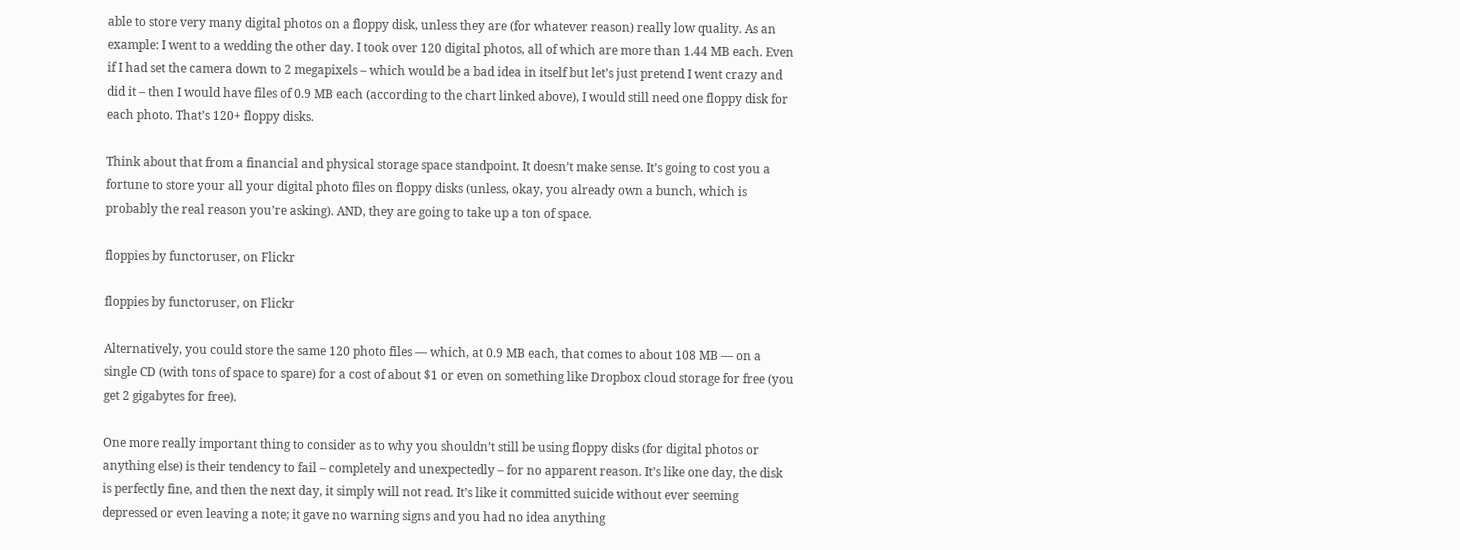able to store very many digital photos on a floppy disk, unless they are (for whatever reason) really low quality. As an example: I went to a wedding the other day. I took over 120 digital photos, all of which are more than 1.44 MB each. Even if I had set the camera down to 2 megapixels – which would be a bad idea in itself but let’s just pretend I went crazy and did it – then I would have files of 0.9 MB each (according to the chart linked above), I would still need one floppy disk for each photo. That’s 120+ floppy disks.

Think about that from a financial and physical storage space standpoint. It doesn’t make sense. It’s going to cost you a fortune to store your all your digital photo files on floppy disks (unless, okay, you already own a bunch, which is probably the real reason you’re asking). AND, they are going to take up a ton of space.

floppies by functoruser, on Flickr

floppies by functoruser, on Flickr

Alternatively, you could store the same 120 photo files — which, at 0.9 MB each, that comes to about 108 MB — on a single CD (with tons of space to spare) for a cost of about $1 or even on something like Dropbox cloud storage for free (you get 2 gigabytes for free).

One more really important thing to consider as to why you shouldn’t still be using floppy disks (for digital photos or anything else) is their tendency to fail – completely and unexpectedly – for no apparent reason. It’s like one day, the disk is perfectly fine, and then the next day, it simply will not read. It’s like it committed suicide without ever seeming depressed or even leaving a note; it gave no warning signs and you had no idea anything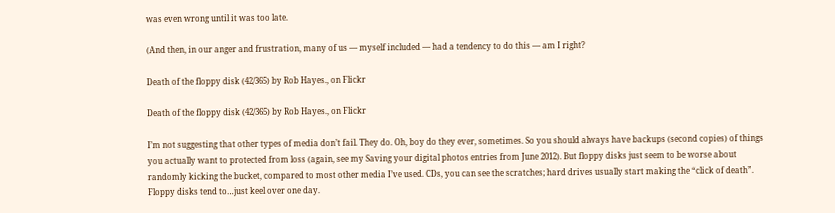was even wrong until it was too late.

(And then, in our anger and frustration, many of us — myself included — had a tendency to do this — am I right?

Death of the floppy disk (42/365) by Rob Hayes., on Flickr

Death of the floppy disk (42/365) by Rob Hayes., on Flickr

I’m not suggesting that other types of media don’t fail. They do. Oh, boy do they ever, sometimes. So you should always have backups (second copies) of things you actually want to protected from loss (again, see my Saving your digital photos entries from June 2012). But floppy disks just seem to be worse about randomly kicking the bucket, compared to most other media I’ve used. CDs, you can see the scratches; hard drives usually start making the “click of death”. Floppy disks tend to…just keel over one day.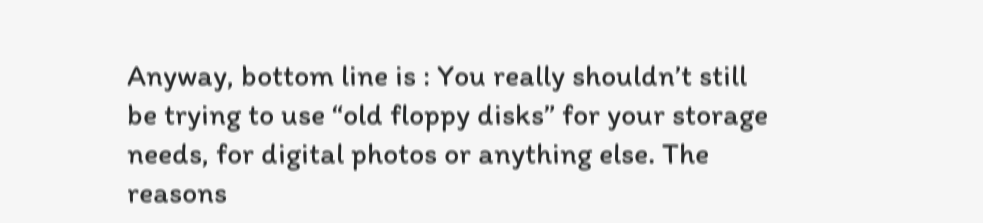Anyway, bottom line is : You really shouldn’t still be trying to use “old floppy disks” for your storage needs, for digital photos or anything else. The reasons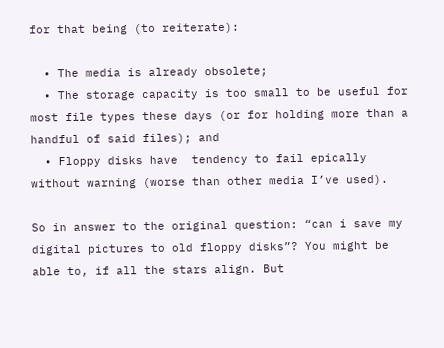for that being (to reiterate):

  • The media is already obsolete;
  • The storage capacity is too small to be useful for most file types these days (or for holding more than a handful of said files); and
  • Floppy disks have  tendency to fail epically without warning (worse than other media I’ve used).

So in answer to the original question: “can i save my digital pictures to old floppy disks”? You might be able to, if all the stars align. But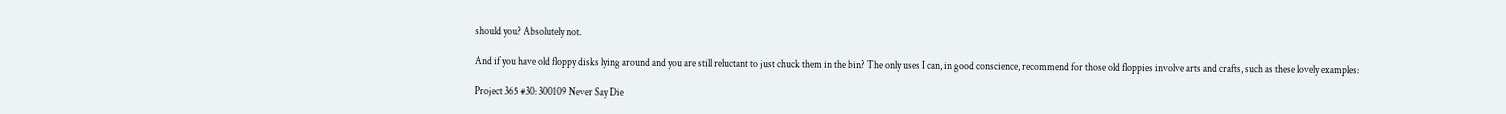should you? Absolutely not.

And if you have old floppy disks lying around and you are still reluctant to just chuck them in the bin? The only uses I can, in good conscience, recommend for those old floppies involve arts and crafts, such as these lovely examples:

Project 365 #30: 300109 Never Say Die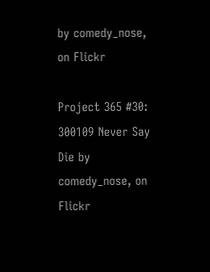by comedy_nose, on Flickr

Project 365 #30: 300109 Never Say Die by comedy_nose, on Flickr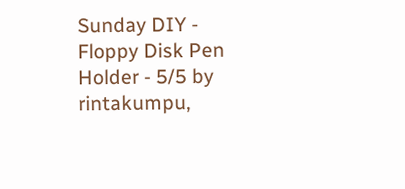Sunday DIY - Floppy Disk Pen Holder - 5/5 by rintakumpu,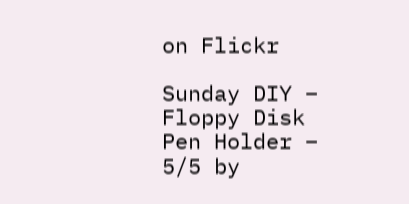on Flickr

Sunday DIY – Floppy Disk Pen Holder – 5/5 by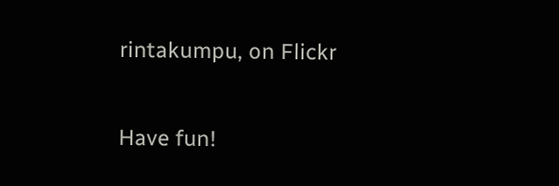rintakumpu, on Flickr

Have fun!